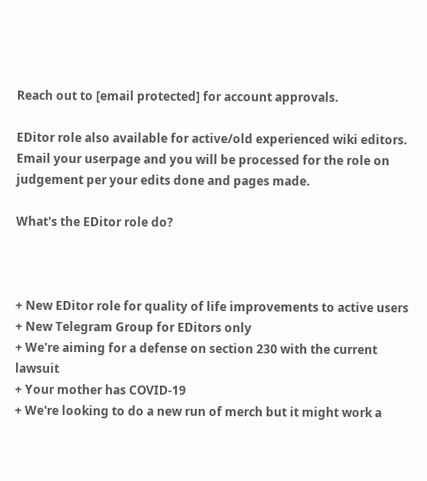Reach out to [email protected] for account approvals.

EDitor role also available for active/old experienced wiki editors. Email your userpage and you will be processed for the role on judgement per your edits done and pages made.

What's the EDitor role do?



+ New EDitor role for quality of life improvements to active users
+ New Telegram Group for EDitors only
+ We're aiming for a defense on section 230 with the current lawsuit
+ Your mother has COVID-19
+ We're looking to do a new run of merch but it might work a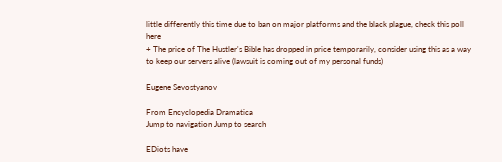little differently this time due to ban on major platforms and the black plague, check this poll here
+ The price of The Hustler's Bible has dropped in price temporarily, consider using this as a way to keep our servers alive (lawsuit is coming out of my personal funds)

Eugene Sevostyanov

From Encyclopedia Dramatica
Jump to navigation Jump to search

EDiots have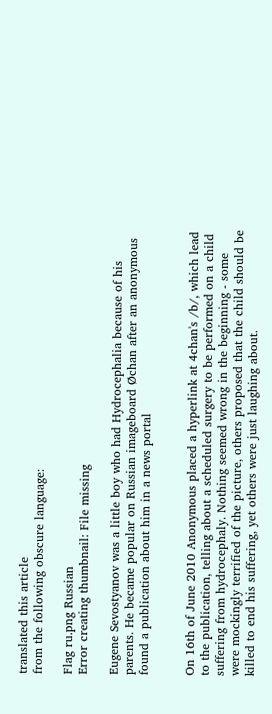translated this article
from the following obscure language:

Flag ru.png Russian
Error creating thumbnail: File missing

Eugene Sevostyanov was a little boy who had Hydrocephalia because of his parents. He became popular on Russian imageboard Øchan after an anonymous found a publication about him in a news portal


On 16th of June 2010 Anonymous placed a hyperlink at 4chan's /b/, which lead to the publication, telling about a scheduled surgery to be performed on a child suffering from hydrocephaly. Nothing seemed wrong in the beginning - some were mockingly terrified of the picture, others proposed that the child should be killed to end his suffering, yet others were just laughing about.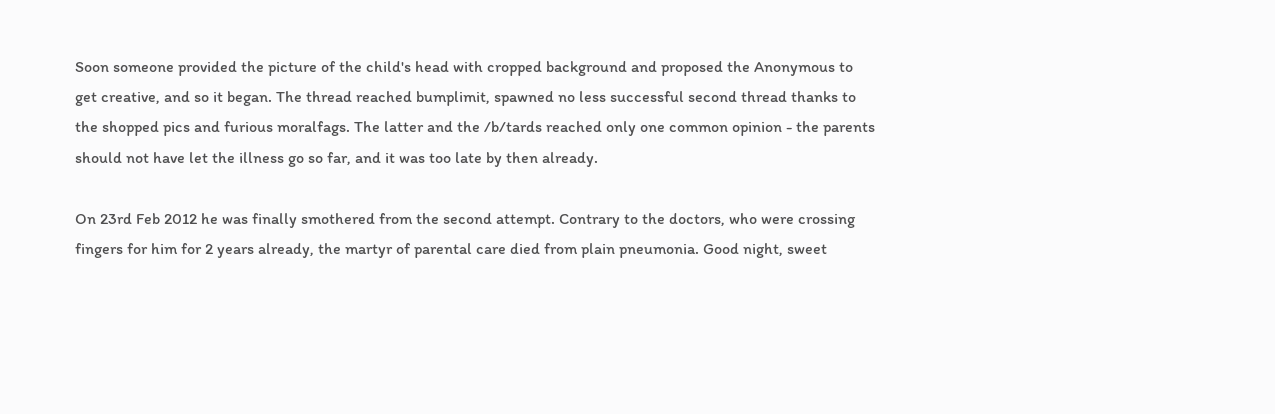Soon someone provided the picture of the child's head with cropped background and proposed the Anonymous to get creative, and so it began. The thread reached bumplimit, spawned no less successful second thread thanks to the shopped pics and furious moralfags. The latter and the /b/tards reached only one common opinion - the parents should not have let the illness go so far, and it was too late by then already.

On 23rd Feb 2012 he was finally smothered from the second attempt. Contrary to the doctors, who were crossing fingers for him for 2 years already, the martyr of parental care died from plain pneumonia. Good night, sweet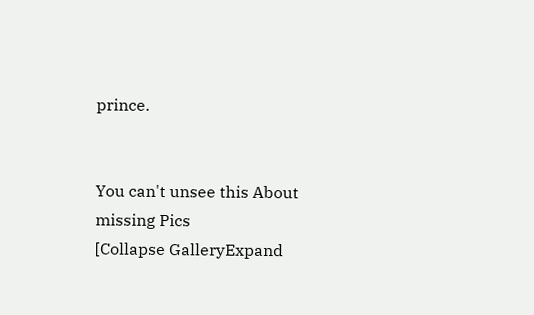prince.


You can't unsee this About missing Pics
[Collapse GalleryExpand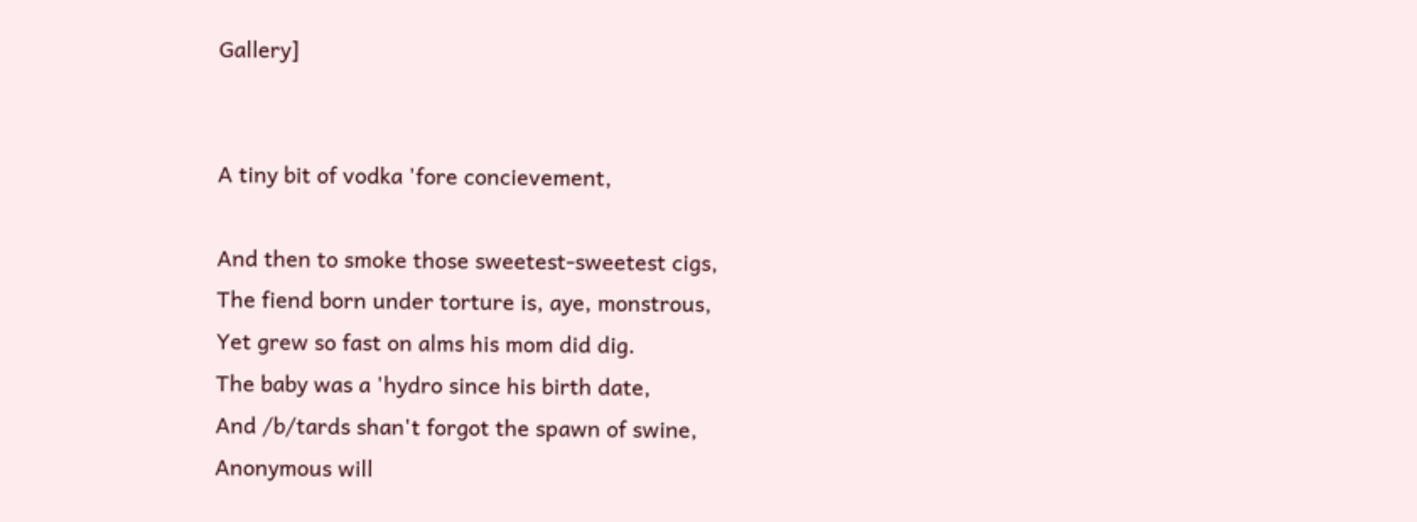Gallery]


A tiny bit of vodka 'fore concievement,

And then to smoke those sweetest-sweetest cigs,
The fiend born under torture is, aye, monstrous,
Yet grew so fast on alms his mom did dig.
The baby was a 'hydro since his birth date,
And /b/tards shan't forgot the spawn of swine,
Anonymous will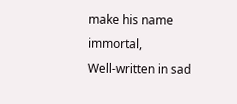make his name immortal,
Well-written in sad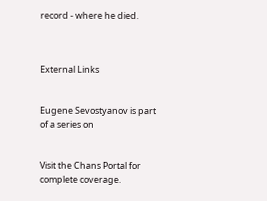record - where he died.



External Links


Eugene Sevostyanov is part of a series on


Visit the Chans Portal for complete coverage.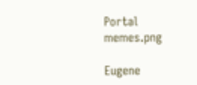Portal memes.png

Eugene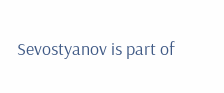Sevostyanov is part of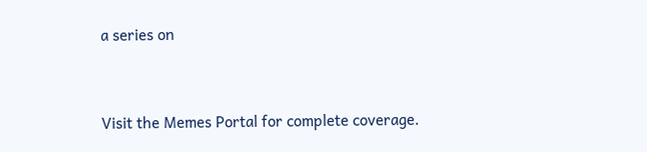a series on


Visit the Memes Portal for complete coverage.